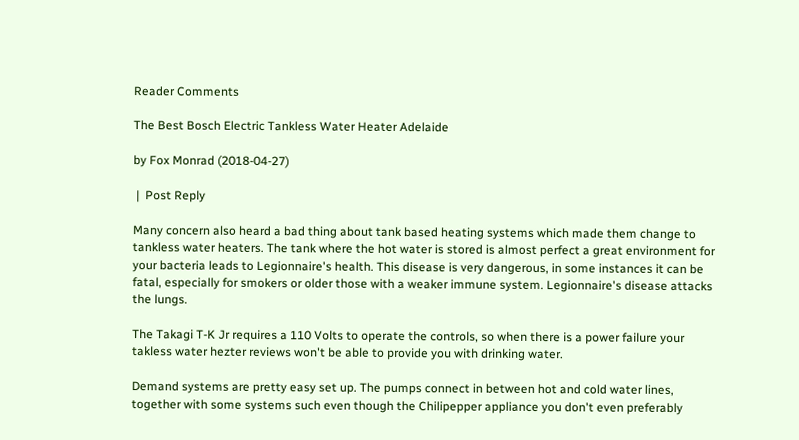Reader Comments

The Best Bosch Electric Tankless Water Heater Adelaide

by Fox Monrad (2018-04-27)

 |  Post Reply

Many concern also heard a bad thing about tank based heating systems which made them change to tankless water heaters. The tank where the hot water is stored is almost perfect a great environment for your bacteria leads to Legionnaire's health. This disease is very dangerous, in some instances it can be fatal, especially for smokers or older those with a weaker immune system. Legionnaire's disease attacks the lungs.

The Takagi T-K Jr requires a 110 Volts to operate the controls, so when there is a power failure your takless water hezter reviews won't be able to provide you with drinking water.

Demand systems are pretty easy set up. The pumps connect in between hot and cold water lines, together with some systems such even though the Chilipepper appliance you don't even preferably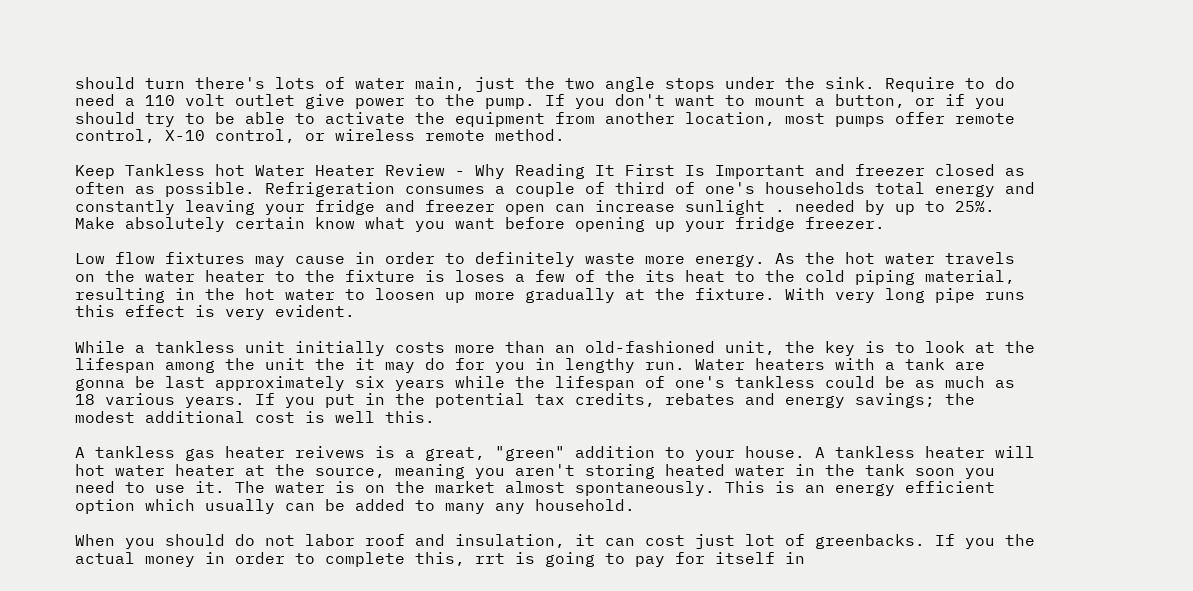should turn there's lots of water main, just the two angle stops under the sink. Require to do need a 110 volt outlet give power to the pump. If you don't want to mount a button, or if you should try to be able to activate the equipment from another location, most pumps offer remote control, X-10 control, or wireless remote method.

Keep Tankless hot Water Heater Review - Why Reading It First Is Important and freezer closed as often as possible. Refrigeration consumes a couple of third of one's households total energy and constantly leaving your fridge and freezer open can increase sunlight . needed by up to 25%. Make absolutely certain know what you want before opening up your fridge freezer.

Low flow fixtures may cause in order to definitely waste more energy. As the hot water travels on the water heater to the fixture is loses a few of the its heat to the cold piping material, resulting in the hot water to loosen up more gradually at the fixture. With very long pipe runs this effect is very evident.

While a tankless unit initially costs more than an old-fashioned unit, the key is to look at the lifespan among the unit the it may do for you in lengthy run. Water heaters with a tank are gonna be last approximately six years while the lifespan of one's tankless could be as much as 18 various years. If you put in the potential tax credits, rebates and energy savings; the modest additional cost is well this.

A tankless gas heater reivews is a great, "green" addition to your house. A tankless heater will hot water heater at the source, meaning you aren't storing heated water in the tank soon you need to use it. The water is on the market almost spontaneously. This is an energy efficient option which usually can be added to many any household.

When you should do not labor roof and insulation, it can cost just lot of greenbacks. If you the actual money in order to complete this, rrt is going to pay for itself in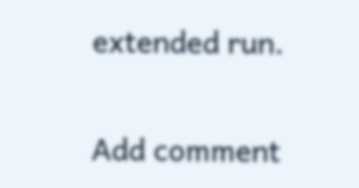extended run.

Add comment